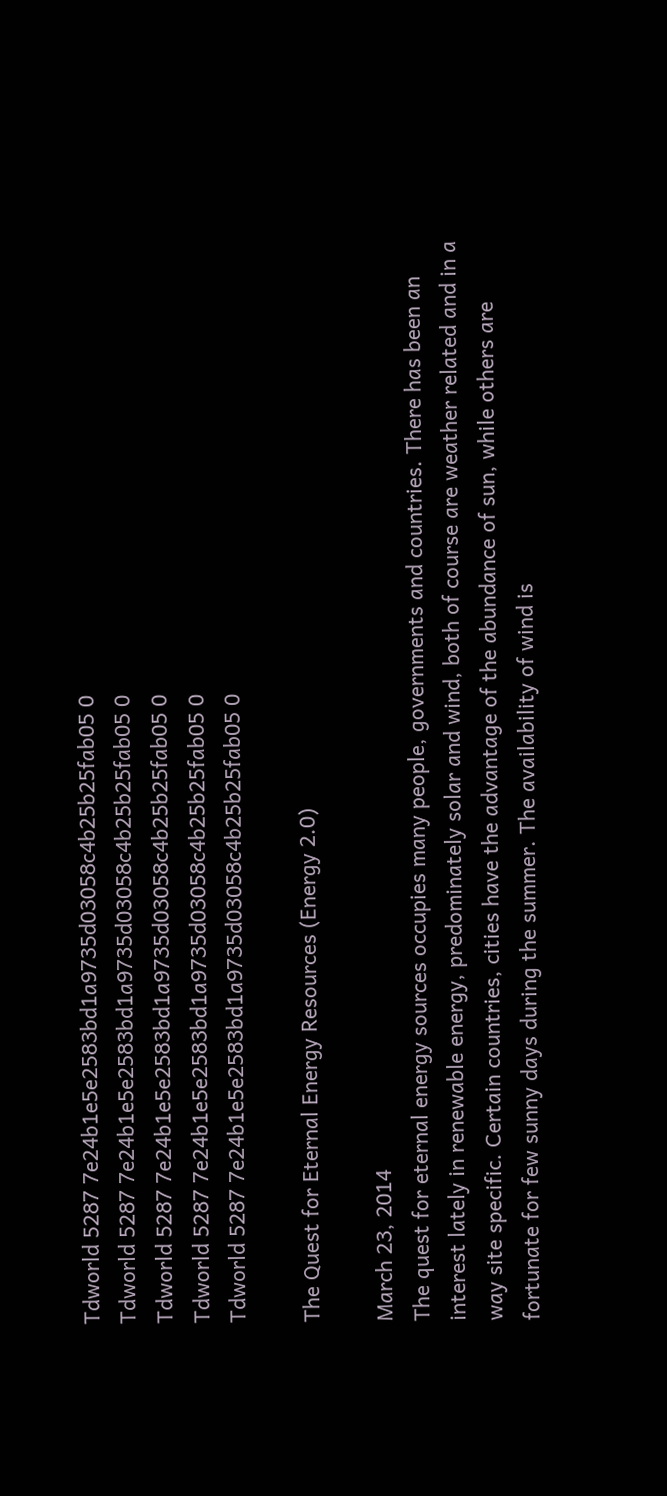Tdworld 5287 7e24b1e5e2583bd1a9735d03058c4b25b25fab05 0
Tdworld 5287 7e24b1e5e2583bd1a9735d03058c4b25b25fab05 0
Tdworld 5287 7e24b1e5e2583bd1a9735d03058c4b25b25fab05 0
Tdworld 5287 7e24b1e5e2583bd1a9735d03058c4b25b25fab05 0
Tdworld 5287 7e24b1e5e2583bd1a9735d03058c4b25b25fab05 0

The Quest for Eternal Energy Resources (Energy 2.0)

March 23, 2014
The quest for eternal energy sources occupies many people, governments and countries. There has been an interest lately in renewable energy, predominately solar and wind, both of course are weather related and in a way site specific. Certain countries, cities have the advantage of the abundance of sun, while others are fortunate for few sunny days during the summer. The availability of wind is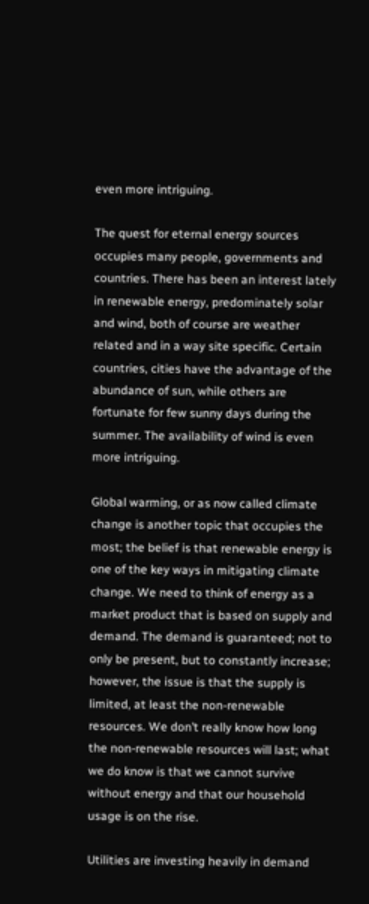even more intriguing.

The quest for eternal energy sources occupies many people, governments and countries. There has been an interest lately in renewable energy, predominately solar and wind, both of course are weather related and in a way site specific. Certain countries, cities have the advantage of the abundance of sun, while others are fortunate for few sunny days during the summer. The availability of wind is even more intriguing.

Global warming, or as now called climate change is another topic that occupies the most; the belief is that renewable energy is one of the key ways in mitigating climate change. We need to think of energy as a market product that is based on supply and demand. The demand is guaranteed; not to only be present, but to constantly increase; however, the issue is that the supply is limited, at least the non-renewable resources. We don’t really know how long the non-renewable resources will last; what we do know is that we cannot survive without energy and that our household usage is on the rise.

Utilities are investing heavily in demand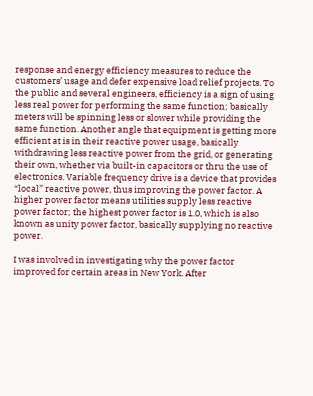response and energy efficiency measures to reduce the customers’ usage and defer expensive load relief projects. To the public and several engineers, efficiency is a sign of using less real power for performing the same function; basically meters will be spinning less or slower while providing the same function. Another angle that equipment is getting more efficient at is in their reactive power usage, basically withdrawing less reactive power from the grid, or generating their own, whether via built-in capacitors or thru the use of electronics. Variable frequency drive is a device that provides “local” reactive power, thus improving the power factor. A higher power factor means utilities supply less reactive power factor; the highest power factor is 1.0, which is also known as unity power factor, basically supplying no reactive power.

I was involved in investigating why the power factor improved for certain areas in New York. After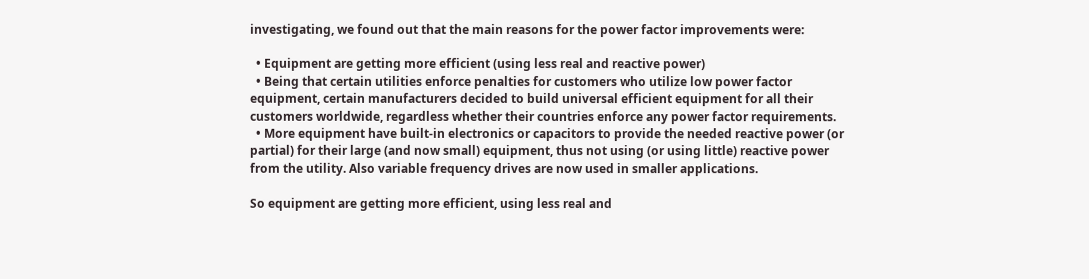investigating, we found out that the main reasons for the power factor improvements were:

  • Equipment are getting more efficient (using less real and reactive power)
  • Being that certain utilities enforce penalties for customers who utilize low power factor equipment, certain manufacturers decided to build universal efficient equipment for all their customers worldwide, regardless whether their countries enforce any power factor requirements.
  • More equipment have built-in electronics or capacitors to provide the needed reactive power (or partial) for their large (and now small) equipment, thus not using (or using little) reactive power from the utility. Also variable frequency drives are now used in smaller applications.

So equipment are getting more efficient, using less real and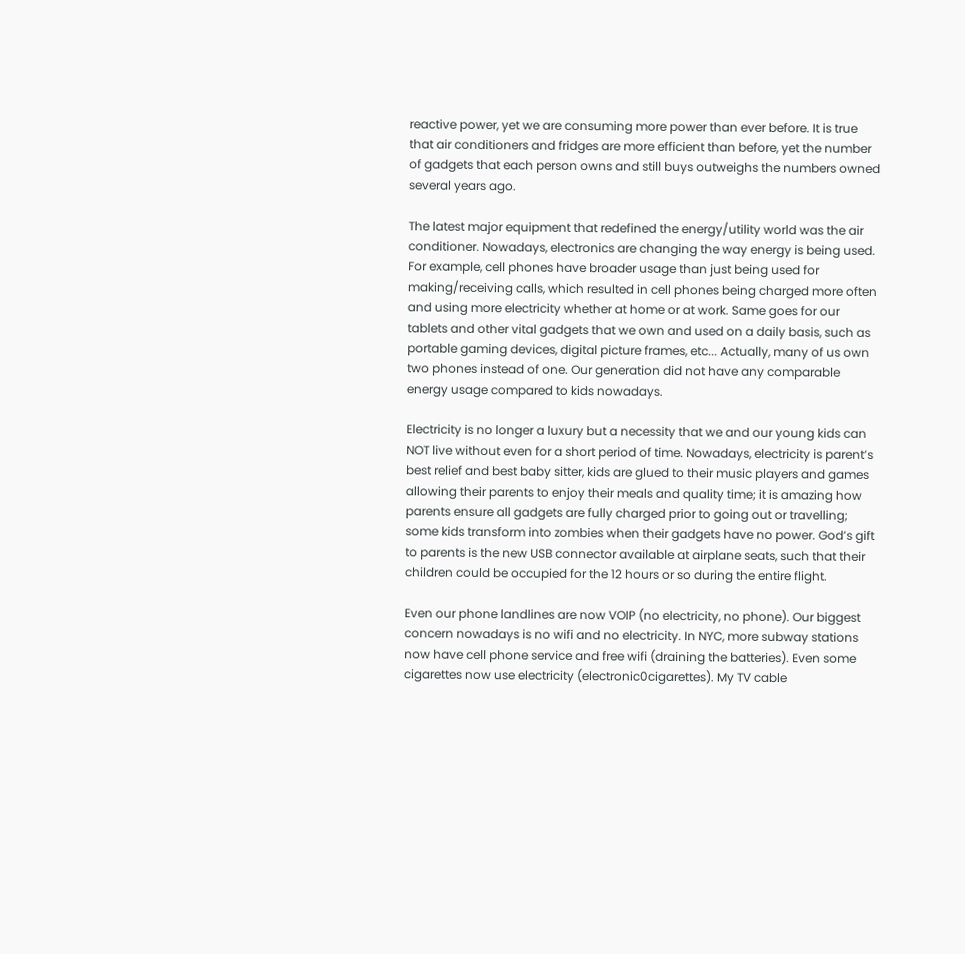reactive power, yet we are consuming more power than ever before. It is true that air conditioners and fridges are more efficient than before, yet the number of gadgets that each person owns and still buys outweighs the numbers owned several years ago.

The latest major equipment that redefined the energy/utility world was the air conditioner. Nowadays, electronics are changing the way energy is being used. For example, cell phones have broader usage than just being used for making/receiving calls, which resulted in cell phones being charged more often and using more electricity whether at home or at work. Same goes for our tablets and other vital gadgets that we own and used on a daily basis, such as portable gaming devices, digital picture frames, etc... Actually, many of us own two phones instead of one. Our generation did not have any comparable energy usage compared to kids nowadays.

Electricity is no longer a luxury but a necessity that we and our young kids can NOT live without even for a short period of time. Nowadays, electricity is parent’s best relief and best baby sitter, kids are glued to their music players and games allowing their parents to enjoy their meals and quality time; it is amazing how parents ensure all gadgets are fully charged prior to going out or travelling; some kids transform into zombies when their gadgets have no power. God’s gift to parents is the new USB connector available at airplane seats, such that their children could be occupied for the 12 hours or so during the entire flight.

Even our phone landlines are now VOIP (no electricity, no phone). Our biggest concern nowadays is no wifi and no electricity. In NYC, more subway stations now have cell phone service and free wifi (draining the batteries). Even some cigarettes now use electricity (electronic0cigarettes). My TV cable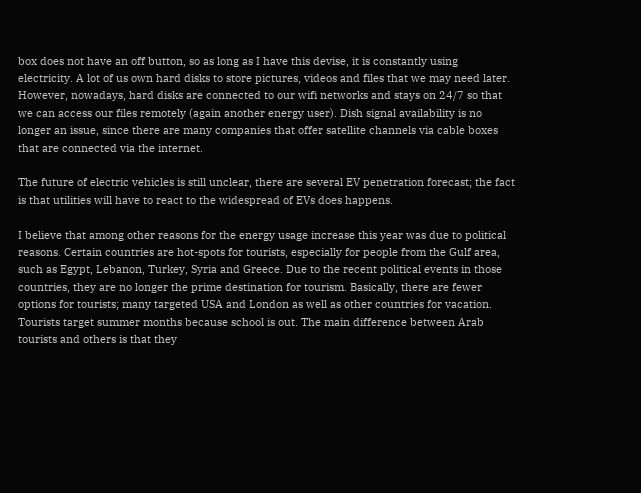box does not have an off button, so as long as I have this devise, it is constantly using electricity. A lot of us own hard disks to store pictures, videos and files that we may need later. However, nowadays, hard disks are connected to our wifi networks and stays on 24/7 so that we can access our files remotely (again another energy user). Dish signal availability is no longer an issue, since there are many companies that offer satellite channels via cable boxes that are connected via the internet.

The future of electric vehicles is still unclear, there are several EV penetration forecast; the fact is that utilities will have to react to the widespread of EVs does happens.

I believe that among other reasons for the energy usage increase this year was due to political reasons. Certain countries are hot-spots for tourists, especially for people from the Gulf area, such as Egypt, Lebanon, Turkey, Syria and Greece. Due to the recent political events in those countries, they are no longer the prime destination for tourism. Basically, there are fewer options for tourists; many targeted USA and London as well as other countries for vacation. Tourists target summer months because school is out. The main difference between Arab tourists and others is that they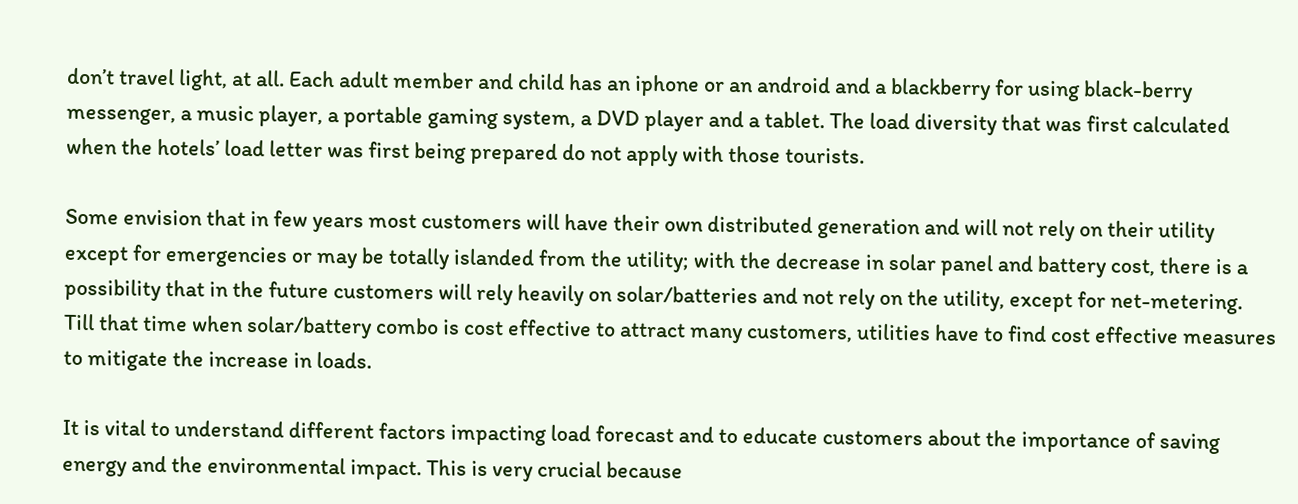don’t travel light, at all. Each adult member and child has an iphone or an android and a blackberry for using black-berry messenger, a music player, a portable gaming system, a DVD player and a tablet. The load diversity that was first calculated when the hotels’ load letter was first being prepared do not apply with those tourists.

Some envision that in few years most customers will have their own distributed generation and will not rely on their utility except for emergencies or may be totally islanded from the utility; with the decrease in solar panel and battery cost, there is a possibility that in the future customers will rely heavily on solar/batteries and not rely on the utility, except for net-metering. Till that time when solar/battery combo is cost effective to attract many customers, utilities have to find cost effective measures to mitigate the increase in loads.

It is vital to understand different factors impacting load forecast and to educate customers about the importance of saving energy and the environmental impact. This is very crucial because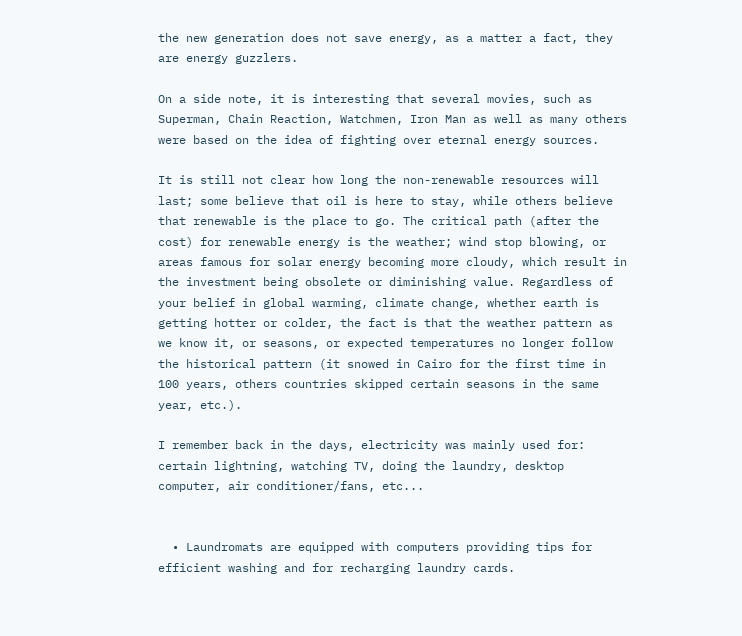the new generation does not save energy, as a matter a fact, they are energy guzzlers.

On a side note, it is interesting that several movies, such as Superman, Chain Reaction, Watchmen, Iron Man as well as many others were based on the idea of fighting over eternal energy sources.

It is still not clear how long the non-renewable resources will last; some believe that oil is here to stay, while others believe that renewable is the place to go. The critical path (after the cost) for renewable energy is the weather; wind stop blowing, or areas famous for solar energy becoming more cloudy, which result in the investment being obsolete or diminishing value. Regardless of your belief in global warming, climate change, whether earth is getting hotter or colder, the fact is that the weather pattern as we know it, or seasons, or expected temperatures no longer follow the historical pattern (it snowed in Cairo for the first time in 100 years, others countries skipped certain seasons in the same year, etc.).

I remember back in the days, electricity was mainly used for: certain lightning, watching TV, doing the laundry, desktop computer, air conditioner/fans, etc...


  • Laundromats are equipped with computers providing tips for efficient washing and for recharging laundry cards.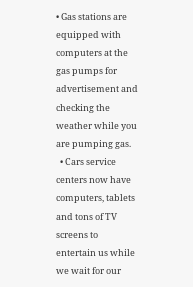• Gas stations are equipped with computers at the gas pumps for advertisement and checking the weather while you are pumping gas.
  • Cars service centers now have computers, tablets and tons of TV screens to entertain us while we wait for our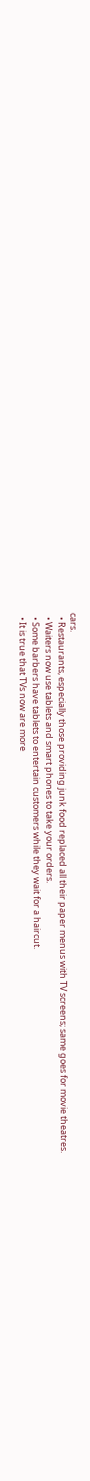cars.
  • Restaurants, especially those providing junk food replaced all their paper menus with TV screens; same goes for movie theatres.
  • Waiters now use tablets and smart phones to take your orders.
  • Some barbers have tablets to entertain customers while they wait for a haircut.
  • It is true that TVs now are more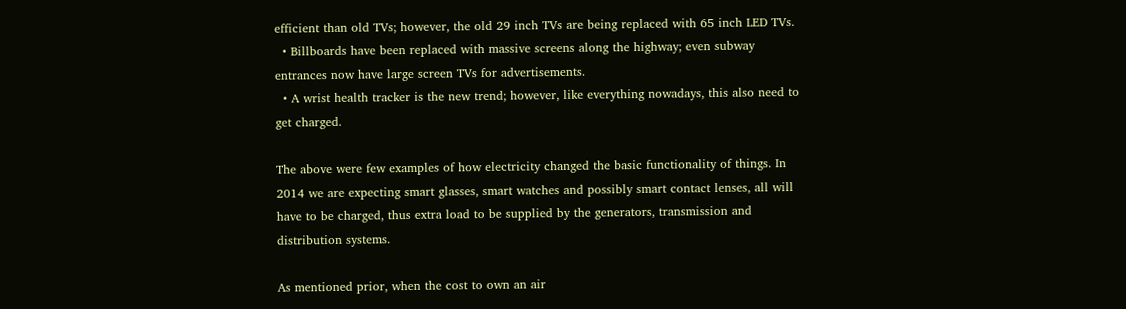efficient than old TVs; however, the old 29 inch TVs are being replaced with 65 inch LED TVs.
  • Billboards have been replaced with massive screens along the highway; even subway entrances now have large screen TVs for advertisements.
  • A wrist health tracker is the new trend; however, like everything nowadays, this also need to get charged.

The above were few examples of how electricity changed the basic functionality of things. In 2014 we are expecting smart glasses, smart watches and possibly smart contact lenses, all will have to be charged, thus extra load to be supplied by the generators, transmission and distribution systems.

As mentioned prior, when the cost to own an air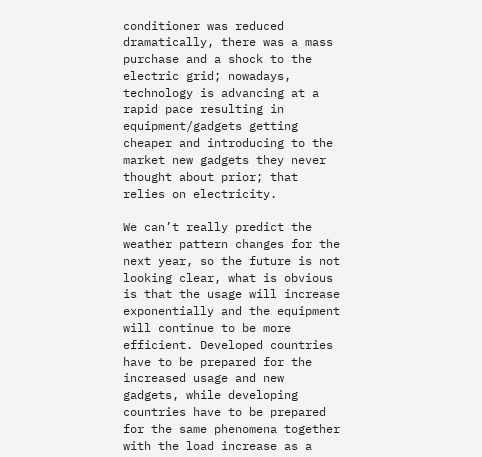conditioner was reduced dramatically, there was a mass purchase and a shock to the electric grid; nowadays, technology is advancing at a rapid pace resulting in equipment/gadgets getting cheaper and introducing to the market new gadgets they never thought about prior; that relies on electricity.

We can’t really predict the weather pattern changes for the next year, so the future is not looking clear, what is obvious is that the usage will increase exponentially and the equipment will continue to be more efficient. Developed countries have to be prepared for the increased usage and new gadgets, while developing countries have to be prepared for the same phenomena together with the load increase as a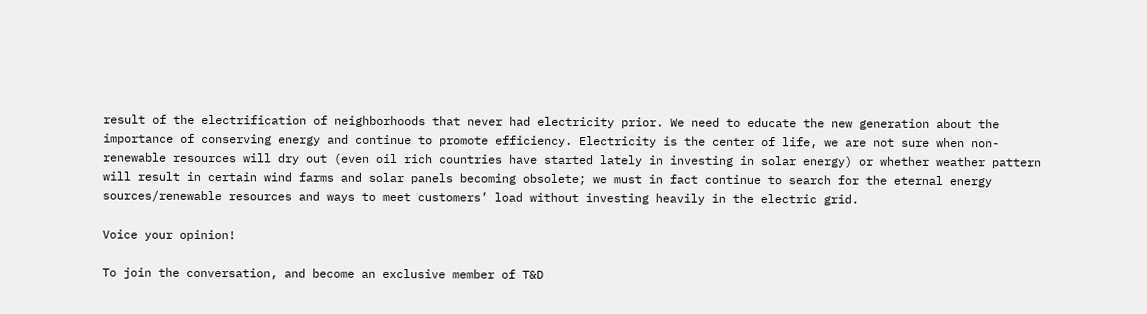result of the electrification of neighborhoods that never had electricity prior. We need to educate the new generation about the importance of conserving energy and continue to promote efficiency. Electricity is the center of life, we are not sure when non-renewable resources will dry out (even oil rich countries have started lately in investing in solar energy) or whether weather pattern will result in certain wind farms and solar panels becoming obsolete; we must in fact continue to search for the eternal energy sources/renewable resources and ways to meet customers’ load without investing heavily in the electric grid.

Voice your opinion!

To join the conversation, and become an exclusive member of T&D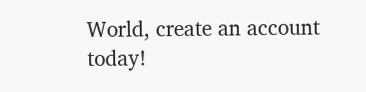World, create an account today!